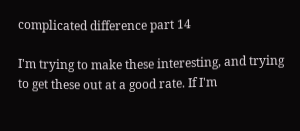complicated difference part 14

I'm trying to make these interesting, and trying to get these out at a good rate. If I'm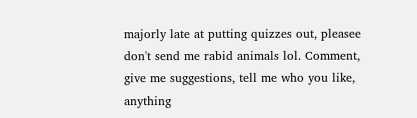majorly late at putting quizzes out, pleasee don't send me rabid animals lol. Comment, give me suggestions, tell me who you like, anything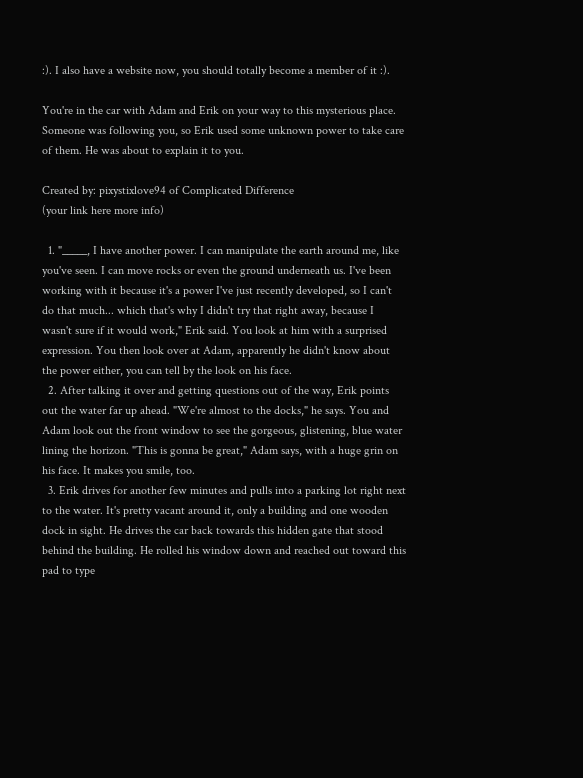:). I also have a website now, you should totally become a member of it :).

You're in the car with Adam and Erik on your way to this mysterious place. Someone was following you, so Erik used some unknown power to take care of them. He was about to explain it to you.

Created by: pixystixlove94 of Complicated Difference
(your link here more info)

  1. "_____, I have another power. I can manipulate the earth around me, like you've seen. I can move rocks or even the ground underneath us. I've been working with it because it's a power I've just recently developed, so I can't do that much... which that's why I didn't try that right away, because I wasn't sure if it would work," Erik said. You look at him with a surprised expression. You then look over at Adam, apparently he didn't know about the power either, you can tell by the look on his face.
  2. After talking it over and getting questions out of the way, Erik points out the water far up ahead. "We're almost to the docks," he says. You and Adam look out the front window to see the gorgeous, glistening, blue water lining the horizon. "This is gonna be great," Adam says, with a huge grin on his face. It makes you smile, too.
  3. Erik drives for another few minutes and pulls into a parking lot right next to the water. It's pretty vacant around it, only a building and one wooden dock in sight. He drives the car back towards this hidden gate that stood behind the building. He rolled his window down and reached out toward this pad to type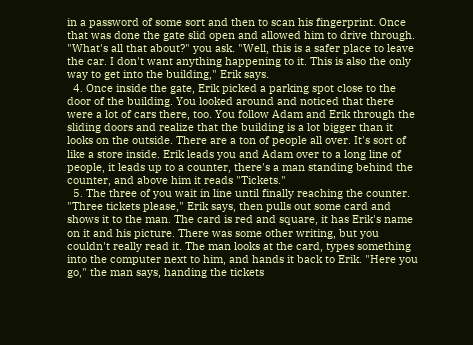in a password of some sort and then to scan his fingerprint. Once that was done the gate slid open and allowed him to drive through. "What's all that about?" you ask. "Well, this is a safer place to leave the car. I don't want anything happening to it. This is also the only way to get into the building," Erik says.
  4. Once inside the gate, Erik picked a parking spot close to the door of the building. You looked around and noticed that there were a lot of cars there, too. You follow Adam and Erik through the sliding doors and realize that the building is a lot bigger than it looks on the outside. There are a ton of people all over. It's sort of like a store inside. Erik leads you and Adam over to a long line of people, it leads up to a counter, there's a man standing behind the counter, and above him it reads "Tickets."
  5. The three of you wait in line until finally reaching the counter. "Three tickets please," Erik says, then pulls out some card and shows it to the man. The card is red and square, it has Erik's name on it and his picture. There was some other writing, but you couldn't really read it. The man looks at the card, types something into the computer next to him, and hands it back to Erik. "Here you go," the man says, handing the tickets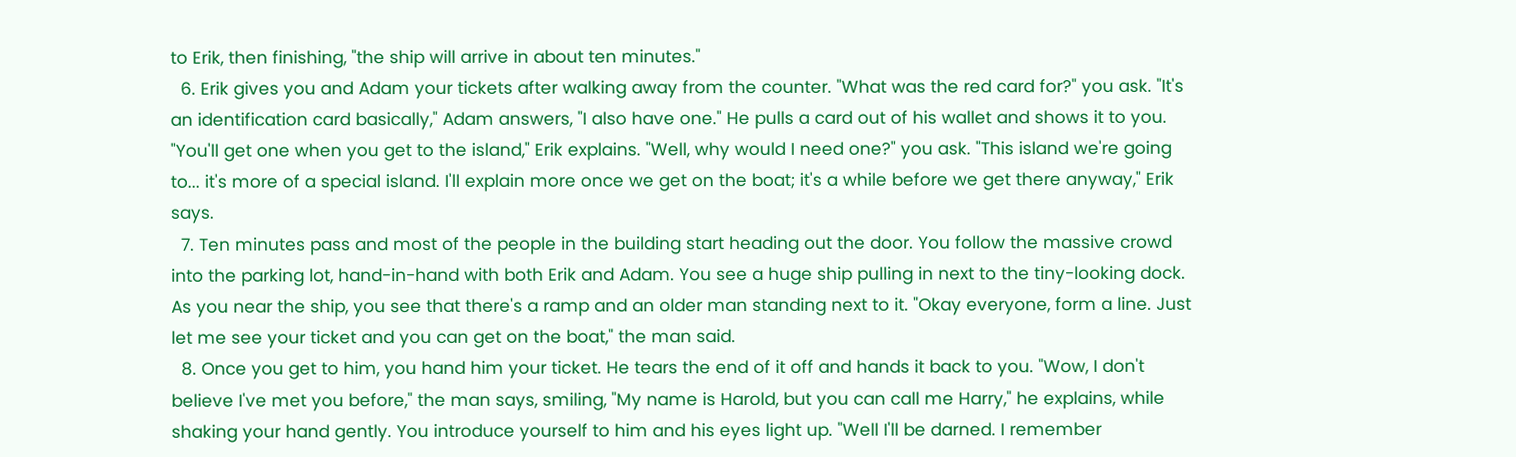to Erik, then finishing, "the ship will arrive in about ten minutes."
  6. Erik gives you and Adam your tickets after walking away from the counter. "What was the red card for?" you ask. "It's an identification card basically," Adam answers, "I also have one." He pulls a card out of his wallet and shows it to you. "You'll get one when you get to the island," Erik explains. "Well, why would I need one?" you ask. "This island we're going to... it's more of a special island. I'll explain more once we get on the boat; it's a while before we get there anyway," Erik says.
  7. Ten minutes pass and most of the people in the building start heading out the door. You follow the massive crowd into the parking lot, hand-in-hand with both Erik and Adam. You see a huge ship pulling in next to the tiny-looking dock. As you near the ship, you see that there's a ramp and an older man standing next to it. "Okay everyone, form a line. Just let me see your ticket and you can get on the boat," the man said.
  8. Once you get to him, you hand him your ticket. He tears the end of it off and hands it back to you. "Wow, I don't believe I've met you before," the man says, smiling, "My name is Harold, but you can call me Harry," he explains, while shaking your hand gently. You introduce yourself to him and his eyes light up. "Well I'll be darned. I remember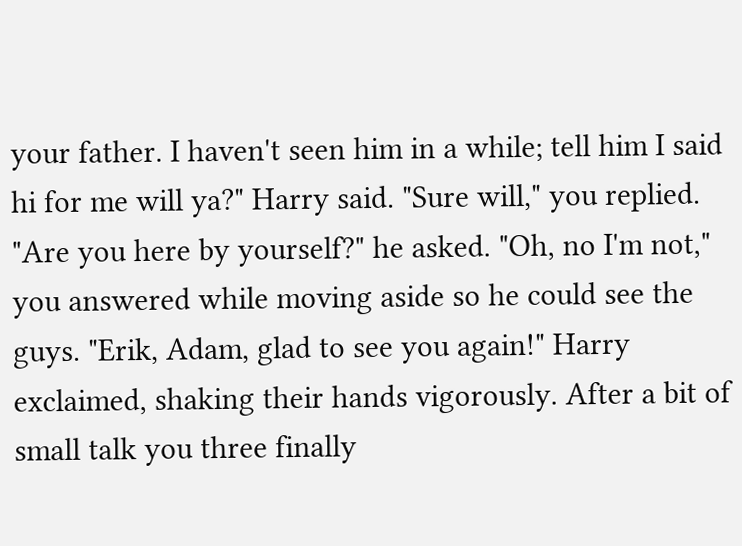your father. I haven't seen him in a while; tell him I said hi for me will ya?" Harry said. "Sure will," you replied. "Are you here by yourself?" he asked. "Oh, no I'm not," you answered while moving aside so he could see the guys. "Erik, Adam, glad to see you again!" Harry exclaimed, shaking their hands vigorously. After a bit of small talk you three finally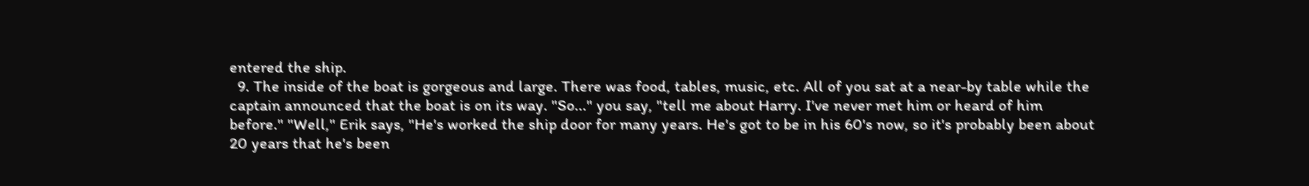entered the ship.
  9. The inside of the boat is gorgeous and large. There was food, tables, music, etc. All of you sat at a near-by table while the captain announced that the boat is on its way. "So..." you say, "tell me about Harry. I've never met him or heard of him before." "Well," Erik says, "He's worked the ship door for many years. He's got to be in his 60's now, so it's probably been about 20 years that he's been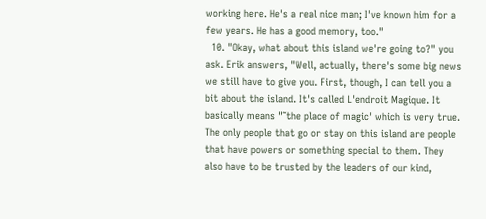working here. He's a real nice man; I've known him for a few years. He has a good memory, too."
  10. "Okay, what about this island we're going to?" you ask. Erik answers, "Well, actually, there's some big news we still have to give you. First, though, I can tell you a bit about the island. It's called L'endroit Magique. It basically means "˜the place of magic' which is very true. The only people that go or stay on this island are people that have powers or something special to them. They also have to be trusted by the leaders of our kind,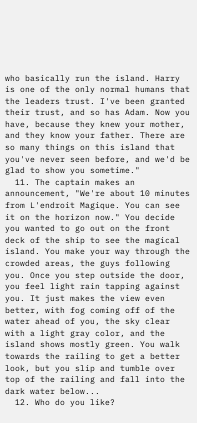who basically run the island. Harry is one of the only normal humans that the leaders trust. I've been granted their trust, and so has Adam. Now you have, because they knew your mother, and they know your father. There are so many things on this island that you've never seen before, and we'd be glad to show you sometime."
  11. The captain makes an announcement, "We're about 10 minutes from L'endroit Magique. You can see it on the horizon now." You decide you wanted to go out on the front deck of the ship to see the magical island. You make your way through the crowded areas, the guys following you. Once you step outside the door, you feel light rain tapping against you. It just makes the view even better, with fog coming off of the water ahead of you, the sky clear with a light gray color, and the island shows mostly green. You walk towards the railing to get a better look, but you slip and tumble over top of the railing and fall into the dark water below...
  12. Who do you like?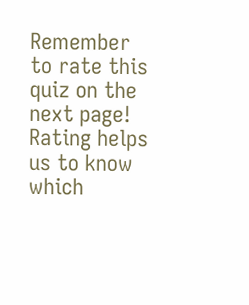Remember to rate this quiz on the next page!
Rating helps us to know which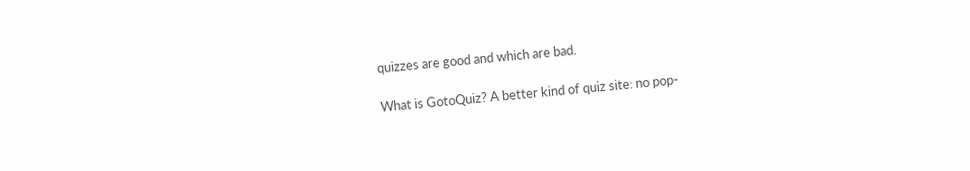quizzes are good and which are bad.

What is GotoQuiz? A better kind of quiz site: no pop-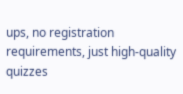ups, no registration requirements, just high-quality quizzes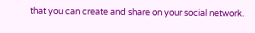that you can create and share on your social network.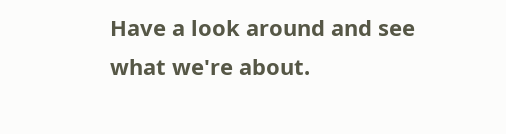Have a look around and see what we're about.